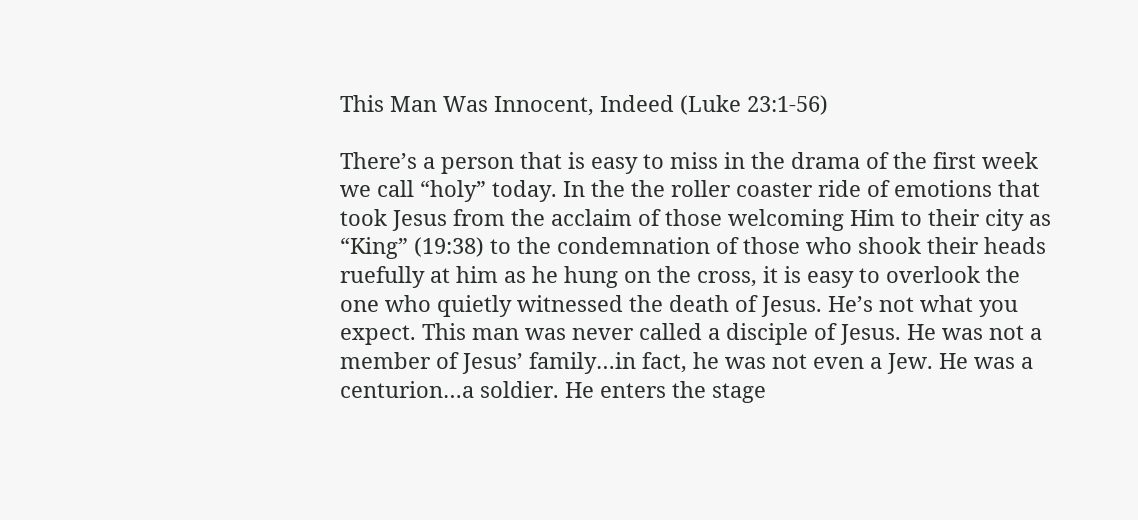This Man Was Innocent, Indeed (Luke 23:1-56)

There’s a person that is easy to miss in the drama of the first week we call “holy” today. In the the roller coaster ride of emotions that took Jesus from the acclaim of those welcoming Him to their city as “King” (19:38) to the condemnation of those who shook their heads ruefully at him as he hung on the cross, it is easy to overlook the one who quietly witnessed the death of Jesus. He’s not what you expect. This man was never called a disciple of Jesus. He was not a member of Jesus’ family…in fact, he was not even a Jew. He was a centurion…a soldier. He enters the stage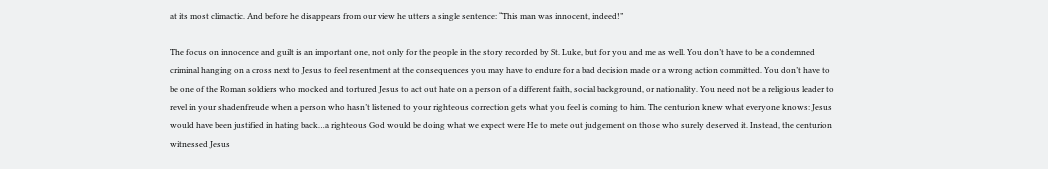at its most climactic. And before he disappears from our view he utters a single sentence: “This man was innocent, indeed!”

The focus on innocence and guilt is an important one, not only for the people in the story recorded by St. Luke, but for you and me as well. You don’t have to be a condemned criminal hanging on a cross next to Jesus to feel resentment at the consequences you may have to endure for a bad decision made or a wrong action committed. You don’t have to be one of the Roman soldiers who mocked and tortured Jesus to act out hate on a person of a different faith, social background, or nationality. You need not be a religious leader to revel in your shadenfreude when a person who hasn’t listened to your righteous correction gets what you feel is coming to him. The centurion knew what everyone knows: Jesus would have been justified in hating back…a righteous God would be doing what we expect were He to mete out judgement on those who surely deserved it. Instead, the centurion witnessed Jesus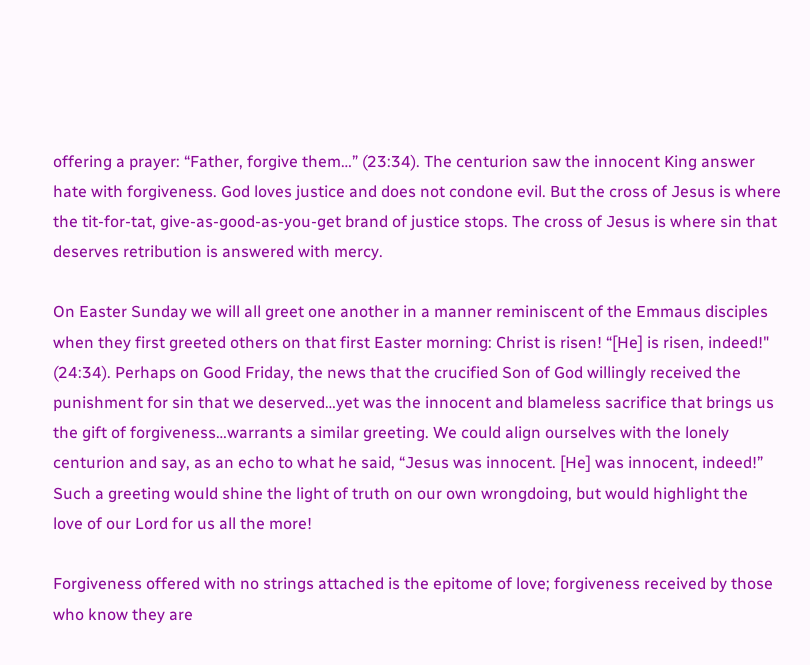offering a prayer: “Father, forgive them…” (23:34). The centurion saw the innocent King answer hate with forgiveness. God loves justice and does not condone evil. But the cross of Jesus is where the tit-for-tat, give-as-good-as-you-get brand of justice stops. The cross of Jesus is where sin that deserves retribution is answered with mercy.

On Easter Sunday we will all greet one another in a manner reminiscent of the Emmaus disciples when they first greeted others on that first Easter morning: Christ is risen! “[He] is risen, indeed!" (24:34). Perhaps on Good Friday, the news that the crucified Son of God willingly received the punishment for sin that we deserved…yet was the innocent and blameless sacrifice that brings us the gift of forgiveness…warrants a similar greeting. We could align ourselves with the lonely centurion and say, as an echo to what he said, “Jesus was innocent. [He] was innocent, indeed!” Such a greeting would shine the light of truth on our own wrongdoing, but would highlight the love of our Lord for us all the more!

Forgiveness offered with no strings attached is the epitome of love; forgiveness received by those who know they are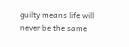guilty means life will never be the same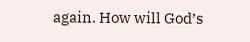again. How will God’s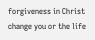forgiveness in Christ change you or the life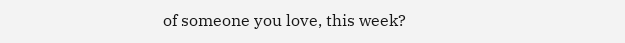of someone you love, this week?